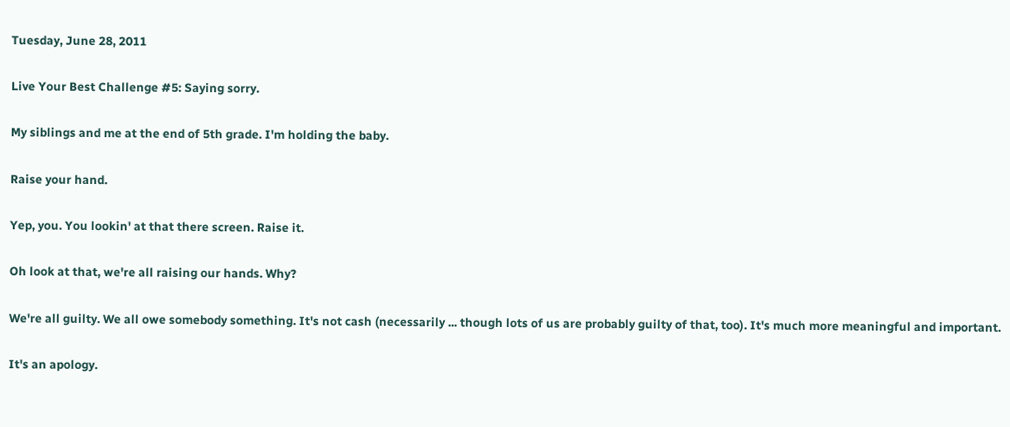Tuesday, June 28, 2011

Live Your Best Challenge #5: Saying sorry.

My siblings and me at the end of 5th grade. I'm holding the baby.

Raise your hand.

Yep, you. You lookin' at that there screen. Raise it.

Oh look at that, we're all raising our hands. Why?

We're all guilty. We all owe somebody something. It's not cash (necessarily ... though lots of us are probably guilty of that, too). It's much more meaningful and important.

It's an apology.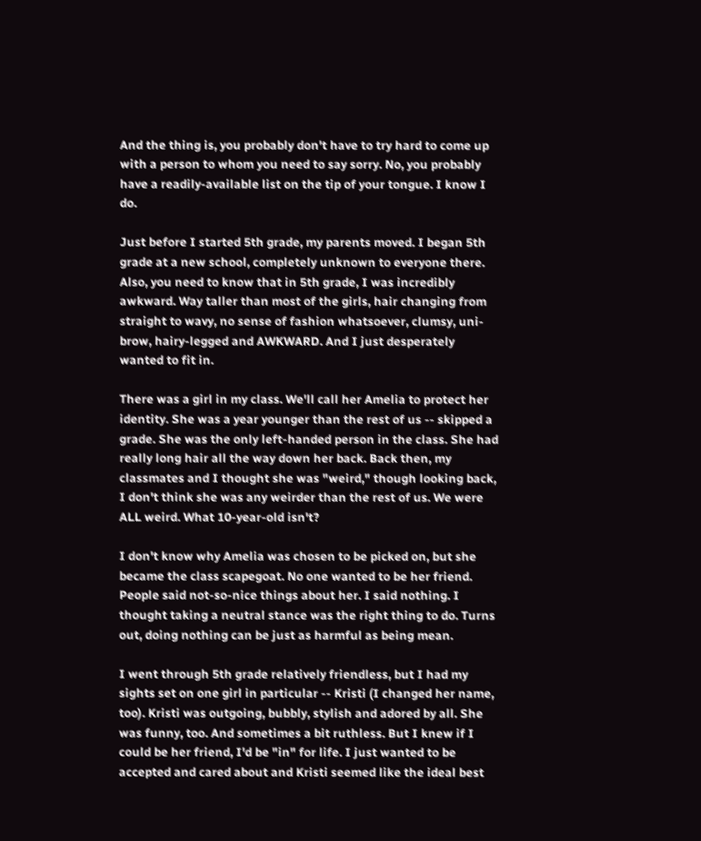And the thing is, you probably don't have to try hard to come up with a person to whom you need to say sorry. No, you probably have a readily-available list on the tip of your tongue. I know I do.

Just before I started 5th grade, my parents moved. I began 5th grade at a new school, completely unknown to everyone there. Also, you need to know that in 5th grade, I was incredibly awkward. Way taller than most of the girls, hair changing from straight to wavy, no sense of fashion whatsoever, clumsy, uni-brow, hairy-legged and AWKWARD. And I just desperately wanted to fit in.

There was a girl in my class. We'll call her Amelia to protect her identity. She was a year younger than the rest of us -- skipped a grade. She was the only left-handed person in the class. She had really long hair all the way down her back. Back then, my classmates and I thought she was "weird," though looking back, I don't think she was any weirder than the rest of us. We were ALL weird. What 10-year-old isn't?

I don't know why Amelia was chosen to be picked on, but she became the class scapegoat. No one wanted to be her friend. People said not-so-nice things about her. I said nothing. I thought taking a neutral stance was the right thing to do. Turns out, doing nothing can be just as harmful as being mean.

I went through 5th grade relatively friendless, but I had my sights set on one girl in particular -- Kristi (I changed her name, too). Kristi was outgoing, bubbly, stylish and adored by all. She was funny, too. And sometimes a bit ruthless. But I knew if I could be her friend, I'd be "in" for life. I just wanted to be accepted and cared about and Kristi seemed like the ideal best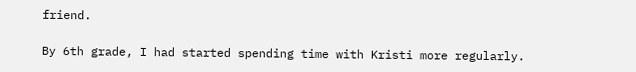friend.

By 6th grade, I had started spending time with Kristi more regularly.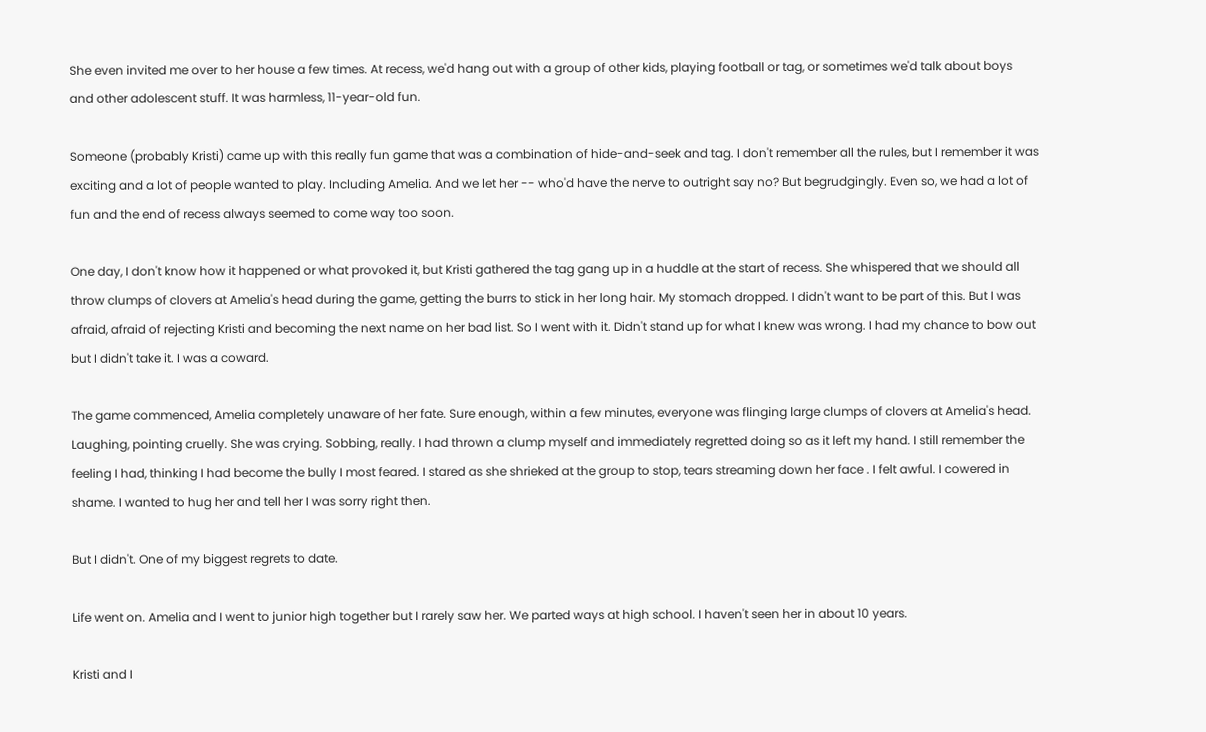She even invited me over to her house a few times. At recess, we'd hang out with a group of other kids, playing football or tag, or sometimes we'd talk about boys and other adolescent stuff. It was harmless, 11-year-old fun.

Someone (probably Kristi) came up with this really fun game that was a combination of hide-and-seek and tag. I don't remember all the rules, but I remember it was exciting and a lot of people wanted to play. Including Amelia. And we let her -- who'd have the nerve to outright say no? But begrudgingly. Even so, we had a lot of fun and the end of recess always seemed to come way too soon.

One day, I don't know how it happened or what provoked it, but Kristi gathered the tag gang up in a huddle at the start of recess. She whispered that we should all throw clumps of clovers at Amelia's head during the game, getting the burrs to stick in her long hair. My stomach dropped. I didn't want to be part of this. But I was afraid, afraid of rejecting Kristi and becoming the next name on her bad list. So I went with it. Didn't stand up for what I knew was wrong. I had my chance to bow out but I didn't take it. I was a coward.

The game commenced, Amelia completely unaware of her fate. Sure enough, within a few minutes, everyone was flinging large clumps of clovers at Amelia's head. Laughing, pointing cruelly. She was crying. Sobbing, really. I had thrown a clump myself and immediately regretted doing so as it left my hand. I still remember the feeling I had, thinking I had become the bully I most feared. I stared as she shrieked at the group to stop, tears streaming down her face . I felt awful. I cowered in shame. I wanted to hug her and tell her I was sorry right then.

But I didn't. One of my biggest regrets to date.

Life went on. Amelia and I went to junior high together but I rarely saw her. We parted ways at high school. I haven't seen her in about 10 years.

Kristi and I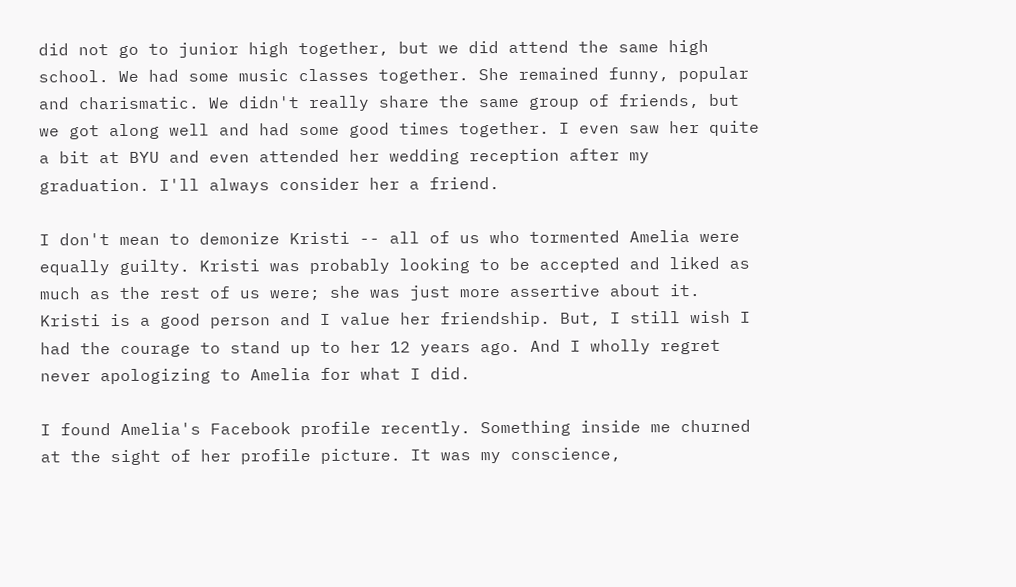did not go to junior high together, but we did attend the same high school. We had some music classes together. She remained funny, popular and charismatic. We didn't really share the same group of friends, but we got along well and had some good times together. I even saw her quite a bit at BYU and even attended her wedding reception after my graduation. I'll always consider her a friend.

I don't mean to demonize Kristi -- all of us who tormented Amelia were equally guilty. Kristi was probably looking to be accepted and liked as much as the rest of us were; she was just more assertive about it. Kristi is a good person and I value her friendship. But, I still wish I had the courage to stand up to her 12 years ago. And I wholly regret never apologizing to Amelia for what I did.

I found Amelia's Facebook profile recently. Something inside me churned at the sight of her profile picture. It was my conscience,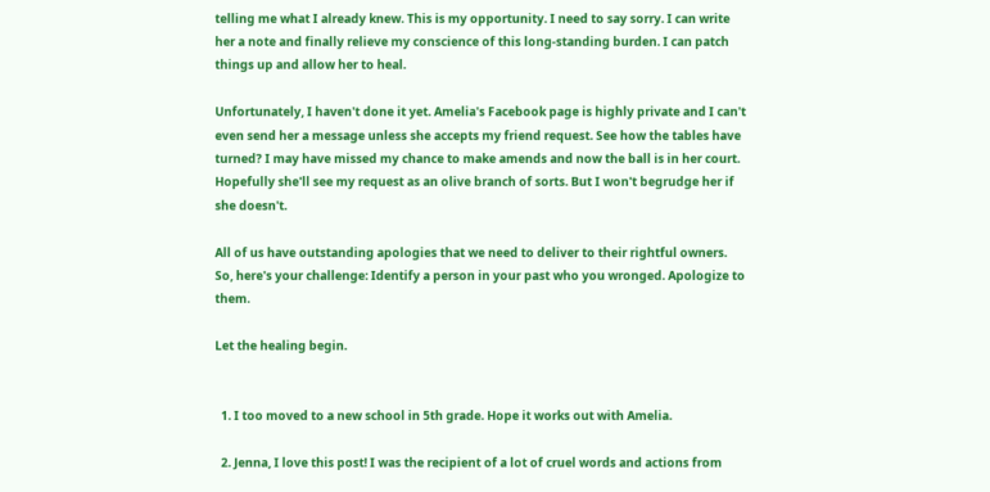telling me what I already knew. This is my opportunity. I need to say sorry. I can write her a note and finally relieve my conscience of this long-standing burden. I can patch things up and allow her to heal.

Unfortunately, I haven't done it yet. Amelia's Facebook page is highly private and I can't even send her a message unless she accepts my friend request. See how the tables have turned? I may have missed my chance to make amends and now the ball is in her court. Hopefully she'll see my request as an olive branch of sorts. But I won't begrudge her if she doesn't.

All of us have outstanding apologies that we need to deliver to their rightful owners. So, here's your challenge: Identify a person in your past who you wronged. Apologize to them.

Let the healing begin.


  1. I too moved to a new school in 5th grade. Hope it works out with Amelia.

  2. Jenna, I love this post! I was the recipient of a lot of cruel words and actions from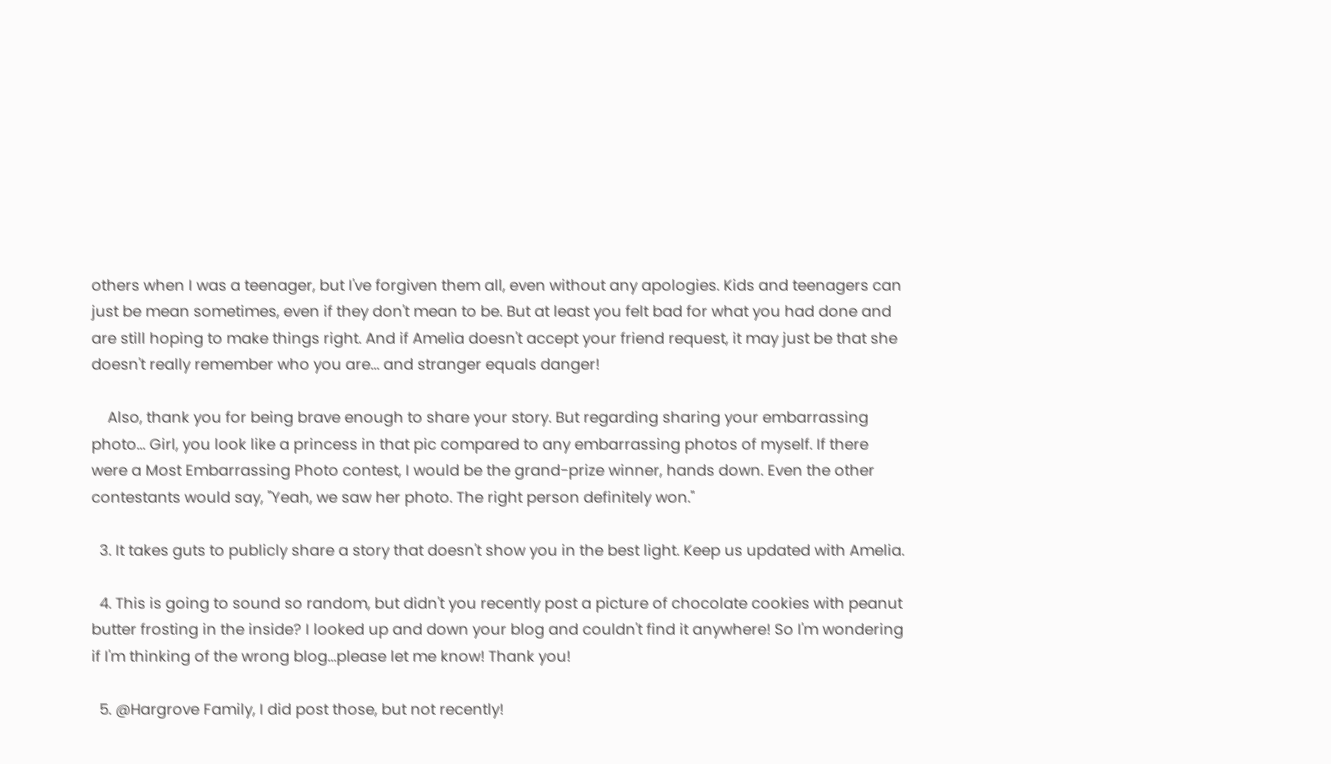others when I was a teenager, but I've forgiven them all, even without any apologies. Kids and teenagers can just be mean sometimes, even if they don't mean to be. But at least you felt bad for what you had done and are still hoping to make things right. And if Amelia doesn't accept your friend request, it may just be that she doesn't really remember who you are... and stranger equals danger!

    Also, thank you for being brave enough to share your story. But regarding sharing your embarrassing photo... Girl, you look like a princess in that pic compared to any embarrassing photos of myself. If there were a Most Embarrassing Photo contest, I would be the grand-prize winner, hands down. Even the other contestants would say, "Yeah, we saw her photo. The right person definitely won."

  3. It takes guts to publicly share a story that doesn't show you in the best light. Keep us updated with Amelia.

  4. This is going to sound so random, but didn't you recently post a picture of chocolate cookies with peanut butter frosting in the inside? I looked up and down your blog and couldn't find it anywhere! So I'm wondering if I'm thinking of the wrong blog...please let me know! Thank you!

  5. @Hargrove Family, I did post those, but not recently!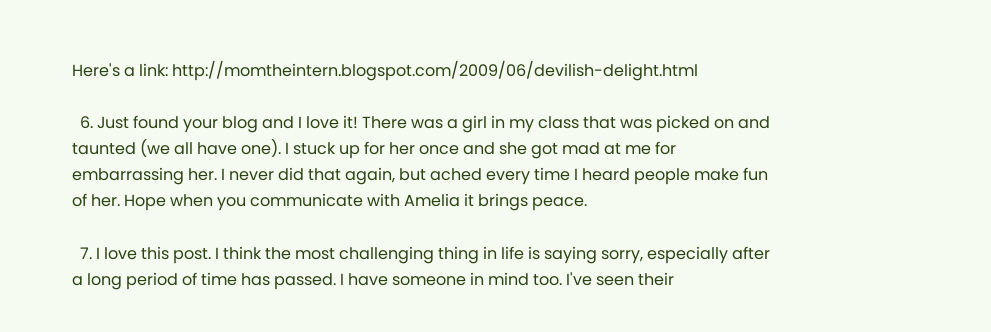Here's a link: http://momtheintern.blogspot.com/2009/06/devilish-delight.html

  6. Just found your blog and I love it! There was a girl in my class that was picked on and taunted (we all have one). I stuck up for her once and she got mad at me for embarrassing her. I never did that again, but ached every time I heard people make fun of her. Hope when you communicate with Amelia it brings peace.

  7. I love this post. I think the most challenging thing in life is saying sorry, especially after a long period of time has passed. I have someone in mind too. I've seen their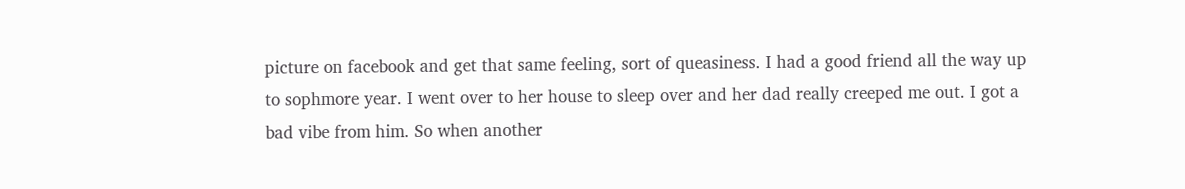picture on facebook and get that same feeling, sort of queasiness. I had a good friend all the way up to sophmore year. I went over to her house to sleep over and her dad really creeped me out. I got a bad vibe from him. So when another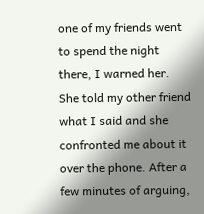one of my friends went to spend the night there, I warned her. She told my other friend what I said and she confronted me about it over the phone. After a few minutes of arguing,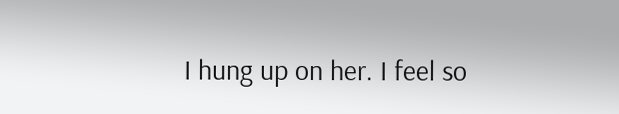I hung up on her. I feel so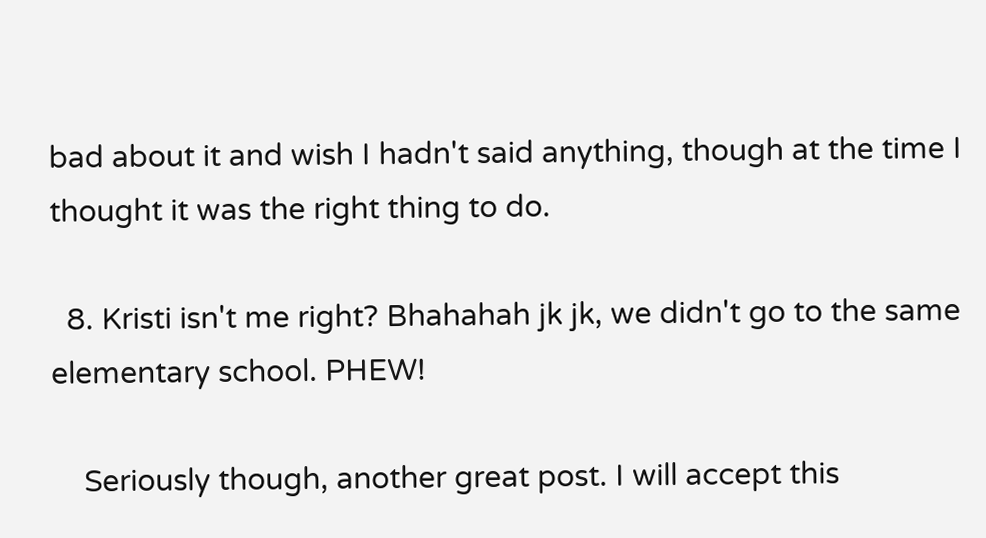bad about it and wish I hadn't said anything, though at the time I thought it was the right thing to do.

  8. Kristi isn't me right? Bhahahah jk jk, we didn't go to the same elementary school. PHEW!

    Seriously though, another great post. I will accept this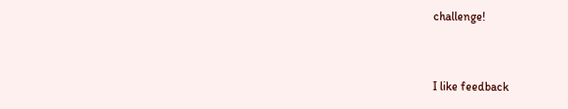challenge!


I like feedback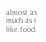almost as much as I like food.